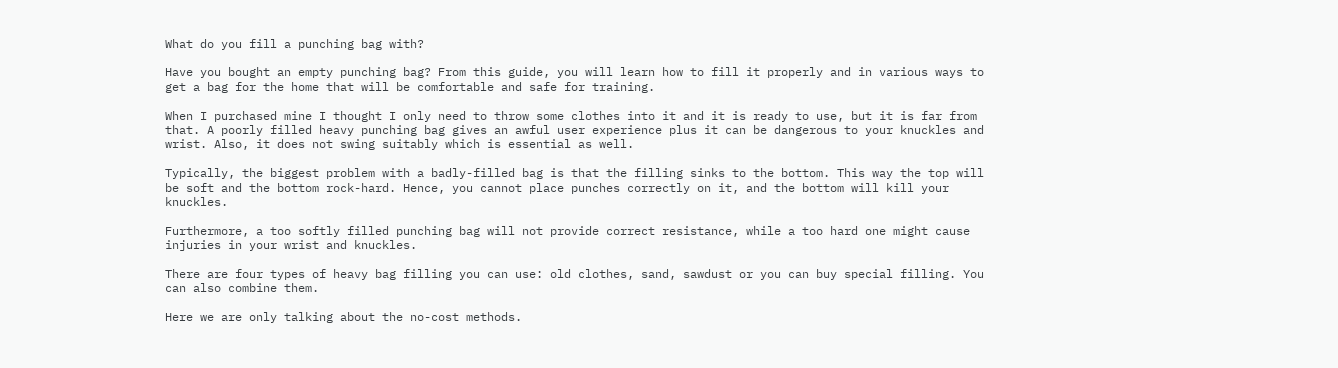What do you fill a punching bag with?

Have you bought an empty punching bag? From this guide, you will learn how to fill it properly and in various ways to get a bag for the home that will be comfortable and safe for training.

When I purchased mine I thought I only need to throw some clothes into it and it is ready to use, but it is far from that. A poorly filled heavy punching bag gives an awful user experience plus it can be dangerous to your knuckles and wrist. Also, it does not swing suitably which is essential as well.

Typically, the biggest problem with a badly-filled bag is that the filling sinks to the bottom. This way the top will be soft and the bottom rock-hard. Hence, you cannot place punches correctly on it, and the bottom will kill your knuckles.

Furthermore, a too softly filled punching bag will not provide correct resistance, while a too hard one might cause injuries in your wrist and knuckles.

There are four types of heavy bag filling you can use: old clothes, sand, sawdust or you can buy special filling. You can also combine them.

Here we are only talking about the no-cost methods.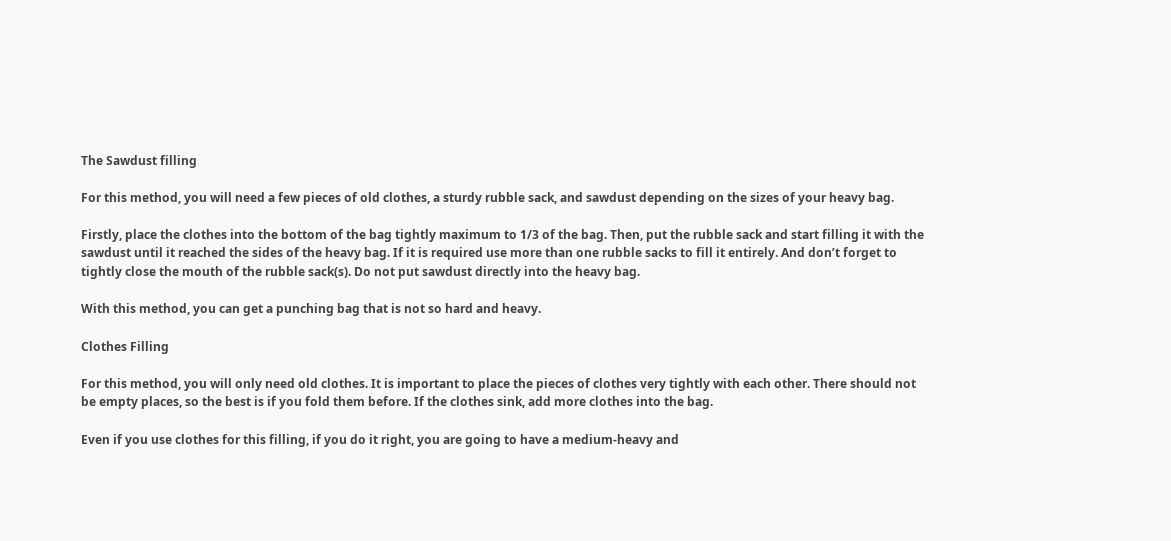The Sawdust filling

For this method, you will need a few pieces of old clothes, a sturdy rubble sack, and sawdust depending on the sizes of your heavy bag.

Firstly, place the clothes into the bottom of the bag tightly maximum to 1/3 of the bag. Then, put the rubble sack and start filling it with the sawdust until it reached the sides of the heavy bag. If it is required use more than one rubble sacks to fill it entirely. And don’t forget to tightly close the mouth of the rubble sack(s). Do not put sawdust directly into the heavy bag.

With this method, you can get a punching bag that is not so hard and heavy.

Clothes Filling

For this method, you will only need old clothes. It is important to place the pieces of clothes very tightly with each other. There should not be empty places, so the best is if you fold them before. If the clothes sink, add more clothes into the bag.

Even if you use clothes for this filling, if you do it right, you are going to have a medium-heavy and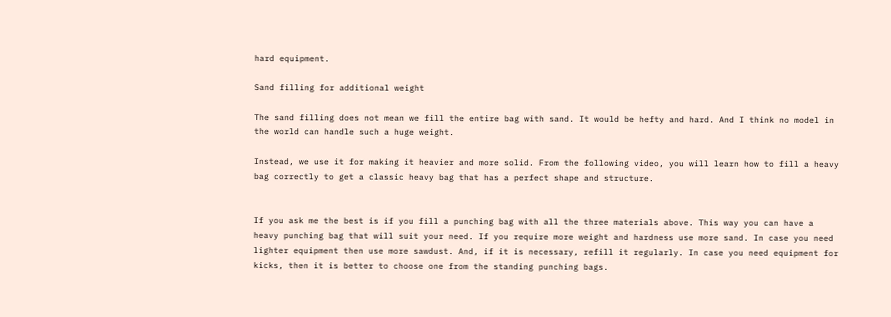hard equipment.

Sand filling for additional weight

The sand filling does not mean we fill the entire bag with sand. It would be hefty and hard. And I think no model in the world can handle such a huge weight.

Instead, we use it for making it heavier and more solid. From the following video, you will learn how to fill a heavy bag correctly to get a classic heavy bag that has a perfect shape and structure.


If you ask me the best is if you fill a punching bag with all the three materials above. This way you can have a heavy punching bag that will suit your need. If you require more weight and hardness use more sand. In case you need lighter equipment then use more sawdust. And, if it is necessary, refill it regularly. In case you need equipment for kicks, then it is better to choose one from the standing punching bags.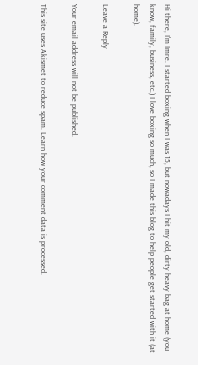Hi there, I'm Imre. I started boxing when I was 15, but nowadays I hit my old, dirty heavy bag at home (you know, family, business, etc.) I love boxing so much, so I made this blog to help people get started with it (at home).

Leave a Reply

Your email address will not be published.

This site uses Akismet to reduce spam. Learn how your comment data is processed.